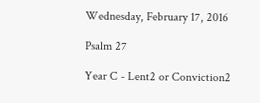Wednesday, February 17, 2016

Psalm 27

Year C - Lent2 or Conviction2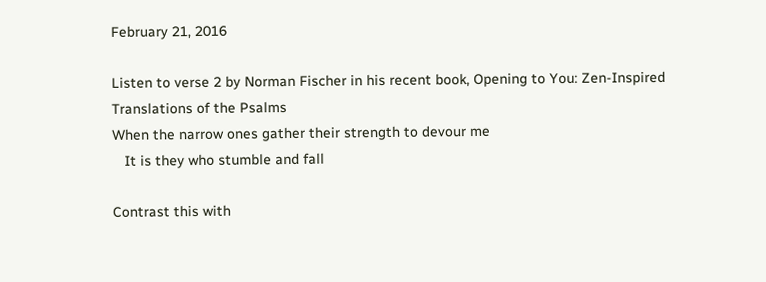February 21, 2016

Listen to verse 2 by Norman Fischer in his recent book, Opening to You: Zen-Inspired Translations of the Psalms
When the narrow ones gather their strength to devour me
   It is they who stumble and fall

Contrast this with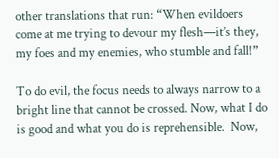other translations that run: “When evildoers come at me trying to devour my flesh—it’s they, my foes and my enemies, who stumble and fall!”

To do evil, the focus needs to always narrow to a bright line that cannot be crossed. Now, what I do is good and what you do is reprehensible.  Now,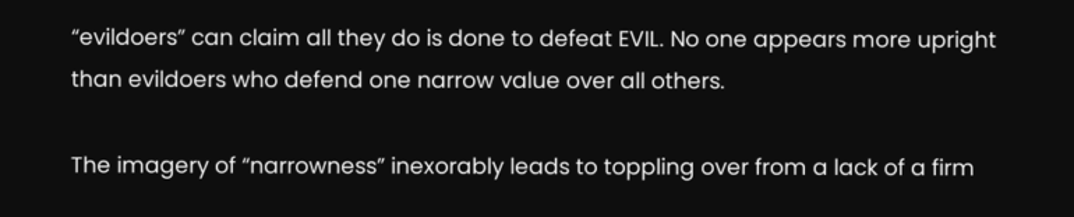“evildoers” can claim all they do is done to defeat EVIL. No one appears more upright than evildoers who defend one narrow value over all others.

The imagery of “narrowness” inexorably leads to toppling over from a lack of a firm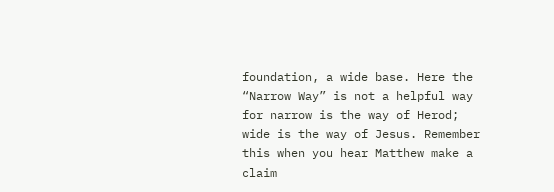foundation, a wide base. Here the “Narrow Way” is not a helpful way for narrow is the way of Herod; wide is the way of Jesus. Remember this when you hear Matthew make a claim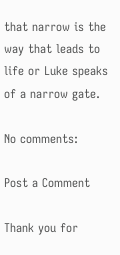that narrow is the way that leads to life or Luke speaks of a narrow gate.

No comments:

Post a Comment

Thank you for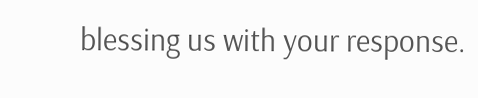blessing us with your response.